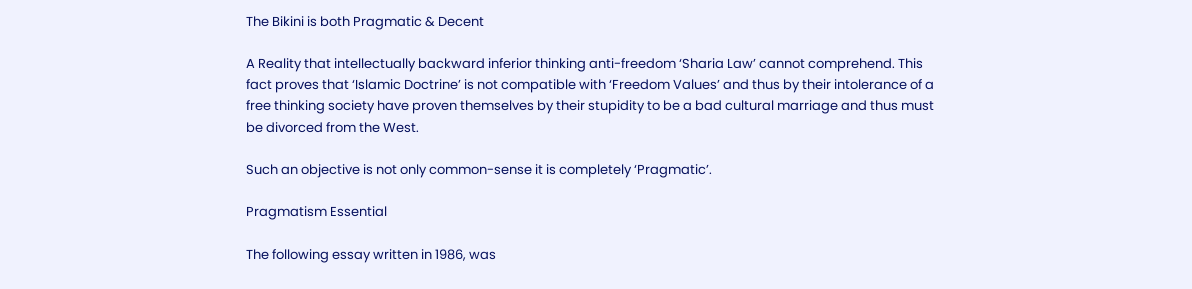The Bikini is both Pragmatic & Decent

A Reality that intellectually backward inferior thinking anti-freedom ‘Sharia Law’ cannot comprehend. This fact proves that ‘Islamic Doctrine’ is not compatible with ‘Freedom Values’ and thus by their intolerance of a free thinking society have proven themselves by their stupidity to be a bad cultural marriage and thus must be divorced from the West.

Such an objective is not only common-sense it is completely ‘Pragmatic’.

Pragmatism Essential

The following essay written in 1986, was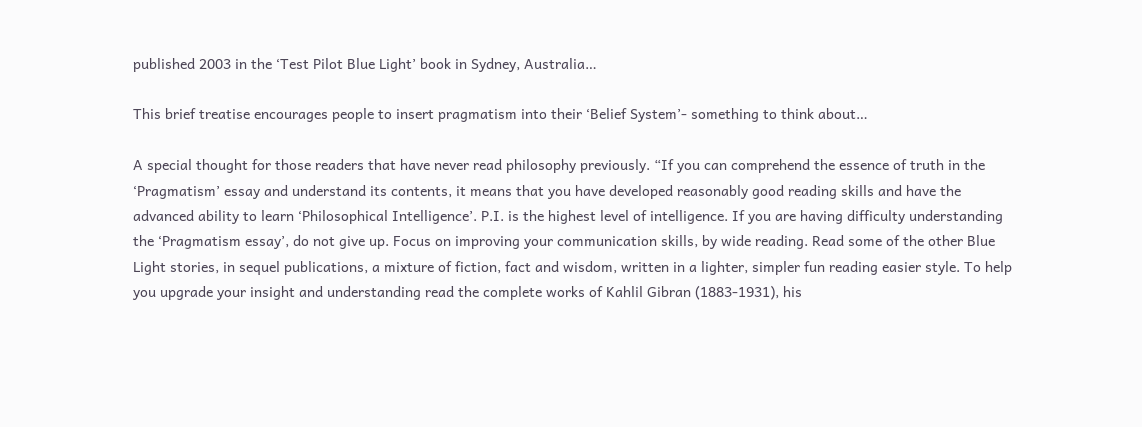published 2003 in the ‘Test Pilot Blue Light’ book in Sydney, Australia…

This brief treatise encourages people to insert pragmatism into their ‘Belief System’- something to think about…

A special thought for those readers that have never read philosophy previously. “If you can comprehend the essence of truth in the ‘Pragmatism’ essay and understand its contents, it means that you have developed reasonably good reading skills and have the advanced ability to learn ‘Philosophical Intelligence’. P.I. is the highest level of intelligence. If you are having difficulty understanding the ‘Pragmatism essay’, do not give up. Focus on improving your communication skills, by wide reading. Read some of the other Blue Light stories, in sequel publications, a mixture of fiction, fact and wisdom, written in a lighter, simpler fun reading easier style. To help you upgrade your insight and understanding read the complete works of Kahlil Gibran (1883-1931), his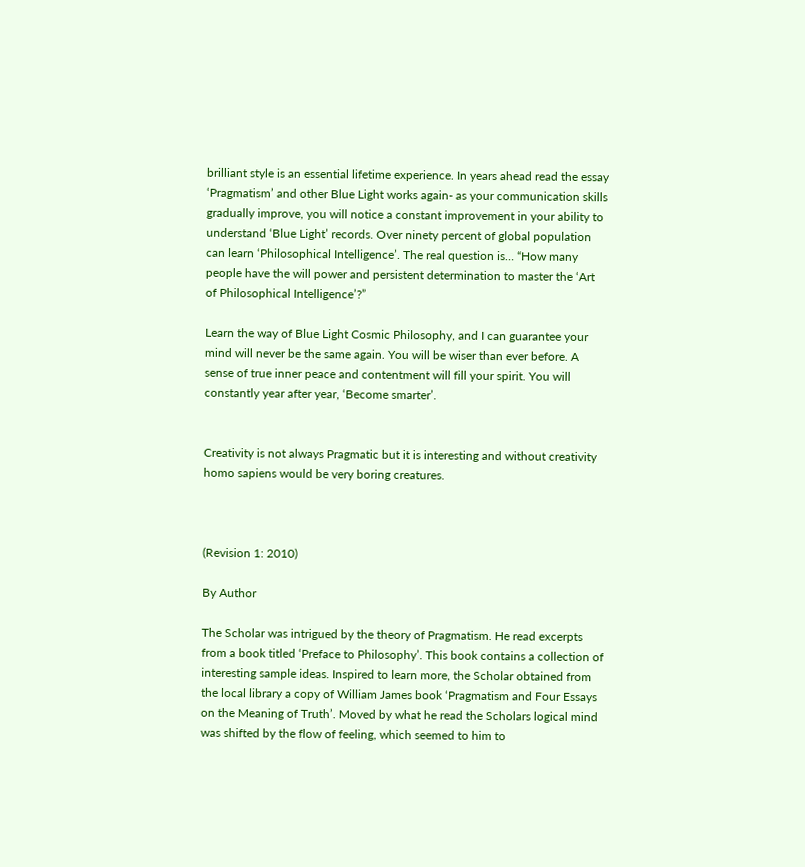brilliant style is an essential lifetime experience. In years ahead read the essay ‘Pragmatism’ and other Blue Light works again- as your communication skills gradually improve, you will notice a constant improvement in your ability to understand ‘Blue Light’ records. Over ninety percent of global population can learn ‘Philosophical Intelligence’. The real question is… “How many people have the will power and persistent determination to master the ‘Art of Philosophical Intelligence’?”

Learn the way of Blue Light Cosmic Philosophy, and I can guarantee your mind will never be the same again. You will be wiser than ever before. A sense of true inner peace and contentment will fill your spirit. You will constantly year after year, ‘Become smarter’.


Creativity is not always Pragmatic but it is interesting and without creativity homo sapiens would be very boring creatures.



(Revision 1: 2010)

By Author

The Scholar was intrigued by the theory of Pragmatism. He read excerpts from a book titled ‘Preface to Philosophy’. This book contains a collection of interesting sample ideas. Inspired to learn more, the Scholar obtained from the local library a copy of William James book ‘Pragmatism and Four Essays on the Meaning of Truth’. Moved by what he read the Scholars logical mind was shifted by the flow of feeling, which seemed to him to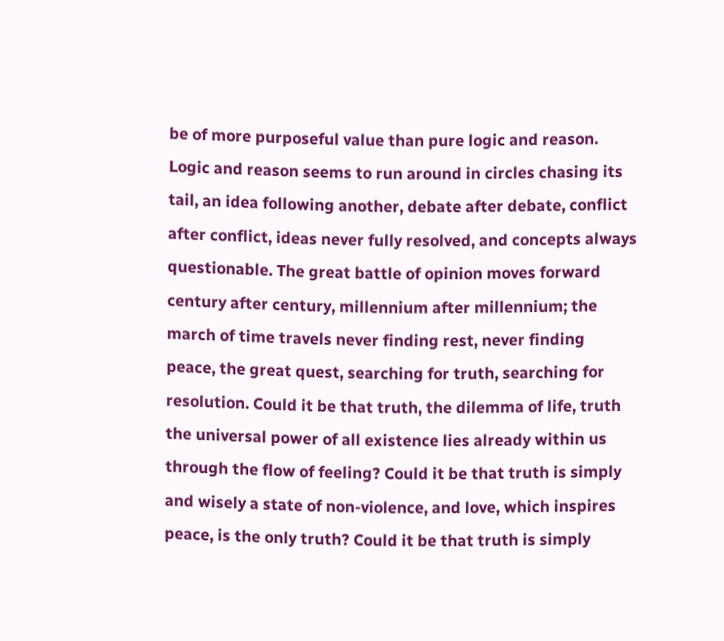be of more purposeful value than pure logic and reason. Logic and reason seems to run around in circles chasing its tail, an idea following another, debate after debate, conflict after conflict, ideas never fully resolved, and concepts always questionable. The great battle of opinion moves forward century after century, millennium after millennium; the march of time travels never finding rest, never finding peace, the great quest, searching for truth, searching for resolution. Could it be that truth, the dilemma of life, truth the universal power of all existence lies already within us through the flow of feeling? Could it be that truth is simply and wisely a state of non-violence, and love, which inspires peace, is the only truth? Could it be that truth is simply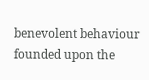benevolent behaviour founded upon the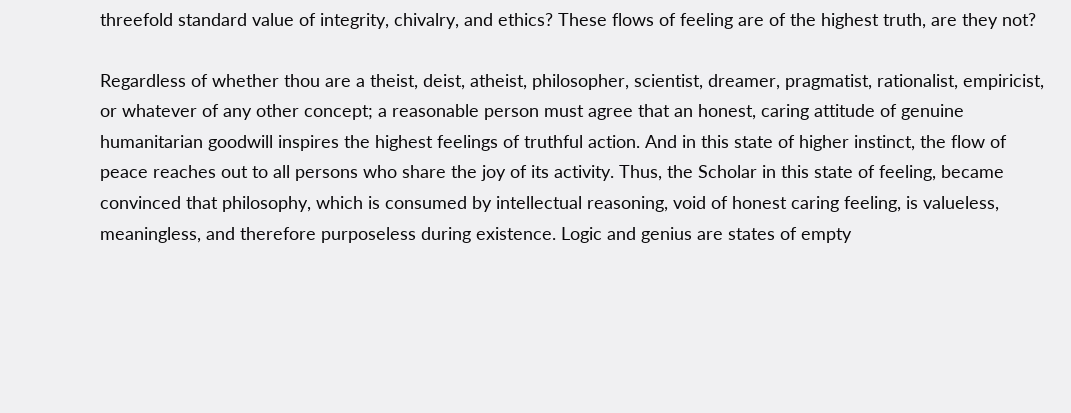threefold standard value of integrity, chivalry, and ethics? These flows of feeling are of the highest truth, are they not?

Regardless of whether thou are a theist, deist, atheist, philosopher, scientist, dreamer, pragmatist, rationalist, empiricist, or whatever of any other concept; a reasonable person must agree that an honest, caring attitude of genuine humanitarian goodwill inspires the highest feelings of truthful action. And in this state of higher instinct, the flow of peace reaches out to all persons who share the joy of its activity. Thus, the Scholar in this state of feeling, became convinced that philosophy, which is consumed by intellectual reasoning, void of honest caring feeling, is valueless, meaningless, and therefore purposeless during existence. Logic and genius are states of empty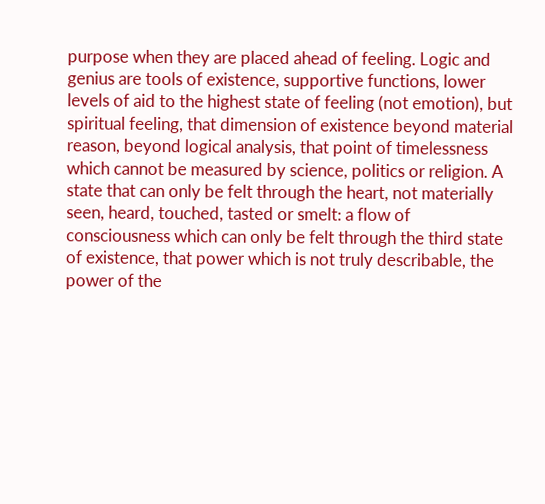purpose when they are placed ahead of feeling. Logic and genius are tools of existence, supportive functions, lower levels of aid to the highest state of feeling (not emotion), but spiritual feeling, that dimension of existence beyond material reason, beyond logical analysis, that point of timelessness which cannot be measured by science, politics or religion. A state that can only be felt through the heart, not materially seen, heard, touched, tasted or smelt: a flow of consciousness which can only be felt through the third state of existence, that power which is not truly describable, the power of the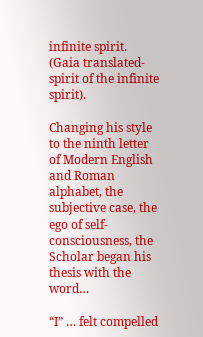infinite spirit. (Gaia translated- spirit of the infinite spirit).

Changing his style to the ninth letter of Modern English and Roman alphabet, the subjective case, the ego of self-consciousness, the Scholar began his thesis with the word…

“I” … felt compelled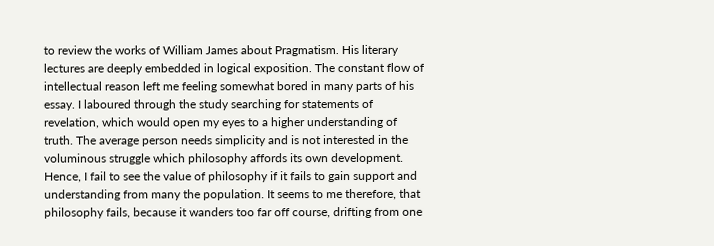to review the works of William James about Pragmatism. His literary lectures are deeply embedded in logical exposition. The constant flow of intellectual reason left me feeling somewhat bored in many parts of his essay. I laboured through the study searching for statements of revelation, which would open my eyes to a higher understanding of truth. The average person needs simplicity and is not interested in the voluminous struggle which philosophy affords its own development. Hence, I fail to see the value of philosophy if it fails to gain support and understanding from many the population. It seems to me therefore, that philosophy fails, because it wanders too far off course, drifting from one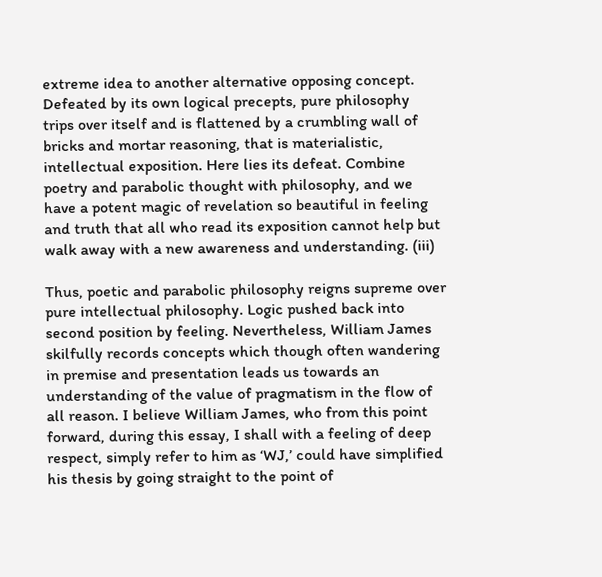extreme idea to another alternative opposing concept. Defeated by its own logical precepts, pure philosophy trips over itself and is flattened by a crumbling wall of bricks and mortar reasoning, that is materialistic, intellectual exposition. Here lies its defeat. Combine poetry and parabolic thought with philosophy, and we have a potent magic of revelation so beautiful in feeling and truth that all who read its exposition cannot help but walk away with a new awareness and understanding. (iii)

Thus, poetic and parabolic philosophy reigns supreme over pure intellectual philosophy. Logic pushed back into second position by feeling. Nevertheless, William James skilfully records concepts which though often wandering in premise and presentation leads us towards an understanding of the value of pragmatism in the flow of all reason. I believe William James, who from this point forward, during this essay, I shall with a feeling of deep respect, simply refer to him as ‘WJ,’ could have simplified his thesis by going straight to the point of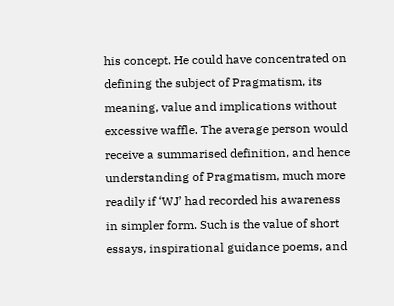his concept. He could have concentrated on defining the subject of Pragmatism, its meaning, value and implications without excessive waffle. The average person would receive a summarised definition, and hence understanding of Pragmatism, much more readily if ‘WJ’ had recorded his awareness in simpler form. Such is the value of short essays, inspirational guidance poems, and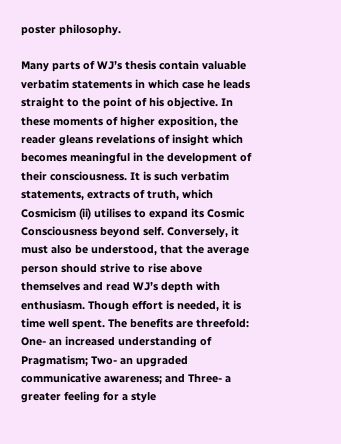poster philosophy.

Many parts of WJ’s thesis contain valuable verbatim statements in which case he leads straight to the point of his objective. In these moments of higher exposition, the reader gleans revelations of insight which becomes meaningful in the development of their consciousness. It is such verbatim statements, extracts of truth, which Cosmicism (ii) utilises to expand its Cosmic Consciousness beyond self. Conversely, it must also be understood, that the average person should strive to rise above themselves and read WJ’s depth with enthusiasm. Though effort is needed, it is time well spent. The benefits are threefold: One- an increased understanding of Pragmatism; Two- an upgraded communicative awareness; and Three- a greater feeling for a style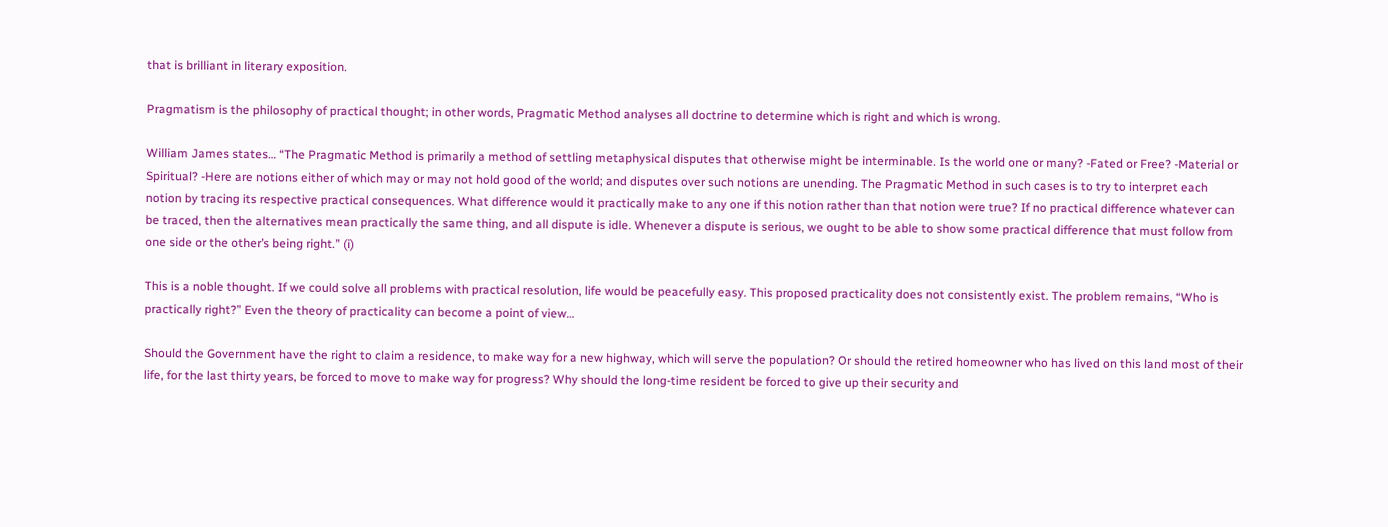that is brilliant in literary exposition.

Pragmatism is the philosophy of practical thought; in other words, Pragmatic Method analyses all doctrine to determine which is right and which is wrong.

William James states… “The Pragmatic Method is primarily a method of settling metaphysical disputes that otherwise might be interminable. Is the world one or many? -Fated or Free? -Material or Spiritual? -Here are notions either of which may or may not hold good of the world; and disputes over such notions are unending. The Pragmatic Method in such cases is to try to interpret each notion by tracing its respective practical consequences. What difference would it practically make to any one if this notion rather than that notion were true? If no practical difference whatever can be traced, then the alternatives mean practically the same thing, and all dispute is idle. Whenever a dispute is serious, we ought to be able to show some practical difference that must follow from one side or the other’s being right.” (i)

This is a noble thought. If we could solve all problems with practical resolution, life would be peacefully easy. This proposed practicality does not consistently exist. The problem remains, “Who is practically right?” Even the theory of practicality can become a point of view…

Should the Government have the right to claim a residence, to make way for a new highway, which will serve the population? Or should the retired homeowner who has lived on this land most of their life, for the last thirty years, be forced to move to make way for progress? Why should the long-time resident be forced to give up their security and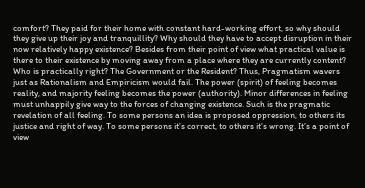comfort? They paid for their home with constant hard-working effort, so why should they give up their joy and tranquillity? Why should they have to accept disruption in their now relatively happy existence? Besides from their point of view what practical value is there to their existence by moving away from a place where they are currently content? Who is practically right? The Government or the Resident? Thus, Pragmatism wavers just as Rationalism and Empiricism would fail. The power (spirit) of feeling becomes reality, and majority feeling becomes the power (authority). Minor differences in feeling must unhappily give way to the forces of changing existence. Such is the pragmatic revelation of all feeling. To some persons an idea is proposed oppression, to others its justice and right of way. To some persons it’s correct, to others it’s wrong. It’s a point of view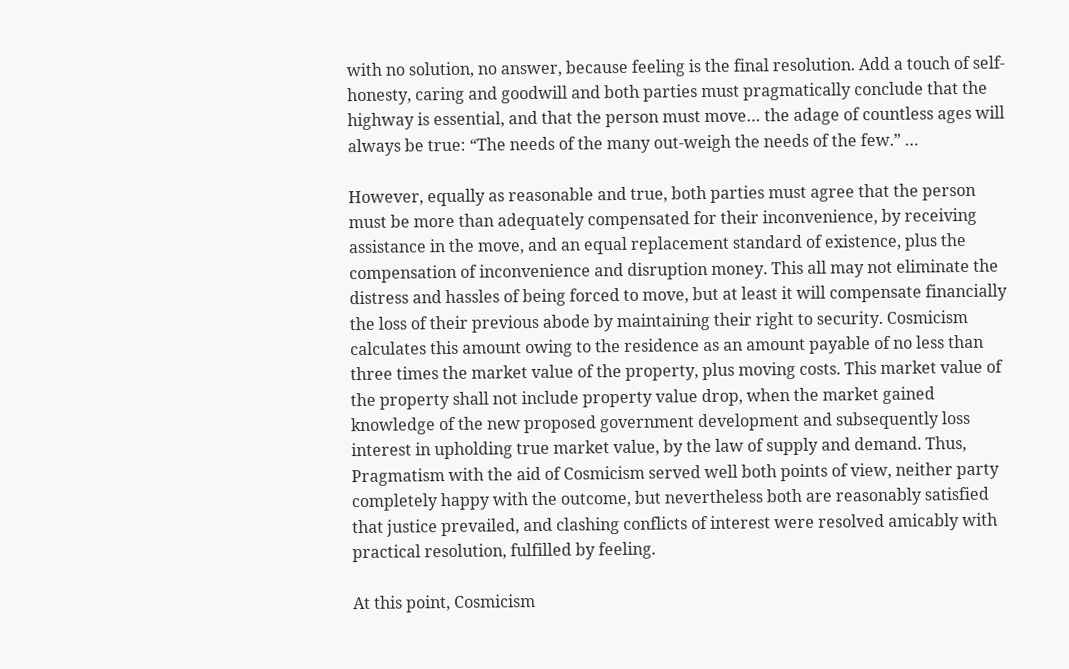with no solution, no answer, because feeling is the final resolution. Add a touch of self-honesty, caring and goodwill and both parties must pragmatically conclude that the highway is essential, and that the person must move… the adage of countless ages will always be true: “The needs of the many out-weigh the needs of the few.” …

However, equally as reasonable and true, both parties must agree that the person must be more than adequately compensated for their inconvenience, by receiving assistance in the move, and an equal replacement standard of existence, plus the compensation of inconvenience and disruption money. This all may not eliminate the distress and hassles of being forced to move, but at least it will compensate financially the loss of their previous abode by maintaining their right to security. Cosmicism calculates this amount owing to the residence as an amount payable of no less than three times the market value of the property, plus moving costs. This market value of the property shall not include property value drop, when the market gained knowledge of the new proposed government development and subsequently loss interest in upholding true market value, by the law of supply and demand. Thus, Pragmatism with the aid of Cosmicism served well both points of view, neither party completely happy with the outcome, but nevertheless both are reasonably satisfied that justice prevailed, and clashing conflicts of interest were resolved amicably with practical resolution, fulfilled by feeling.

At this point, Cosmicism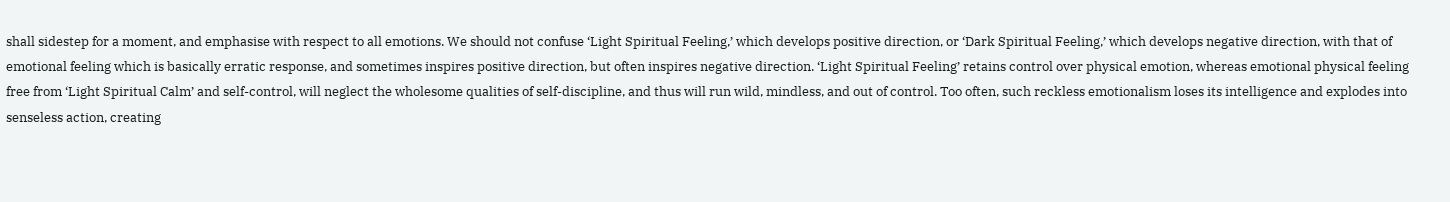shall sidestep for a moment, and emphasise with respect to all emotions. We should not confuse ‘Light Spiritual Feeling,’ which develops positive direction, or ‘Dark Spiritual Feeling,’ which develops negative direction, with that of emotional feeling which is basically erratic response, and sometimes inspires positive direction, but often inspires negative direction. ‘Light Spiritual Feeling’ retains control over physical emotion, whereas emotional physical feeling free from ‘Light Spiritual Calm’ and self-control, will neglect the wholesome qualities of self-discipline, and thus will run wild, mindless, and out of control. Too often, such reckless emotionalism loses its intelligence and explodes into senseless action, creating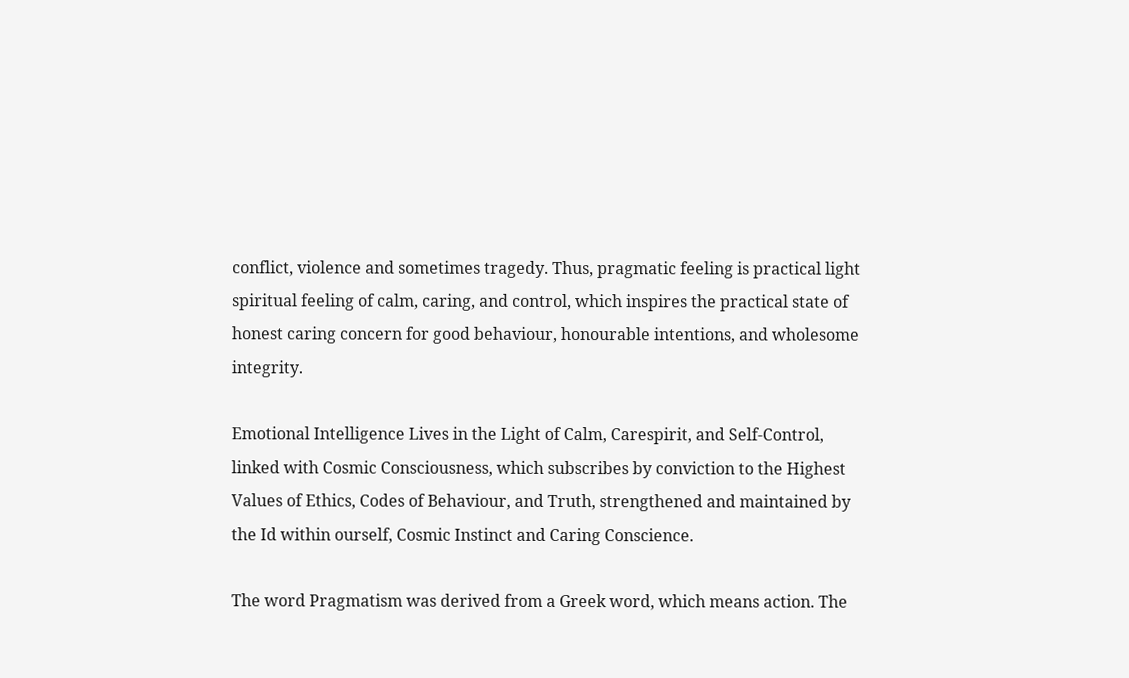conflict, violence and sometimes tragedy. Thus, pragmatic feeling is practical light spiritual feeling of calm, caring, and control, which inspires the practical state of honest caring concern for good behaviour, honourable intentions, and wholesome integrity.

Emotional Intelligence Lives in the Light of Calm, Carespirit, and Self-Control, linked with Cosmic Consciousness, which subscribes by conviction to the Highest Values of Ethics, Codes of Behaviour, and Truth, strengthened and maintained by the Id within ourself, Cosmic Instinct and Caring Conscience.

The word Pragmatism was derived from a Greek word, which means action. The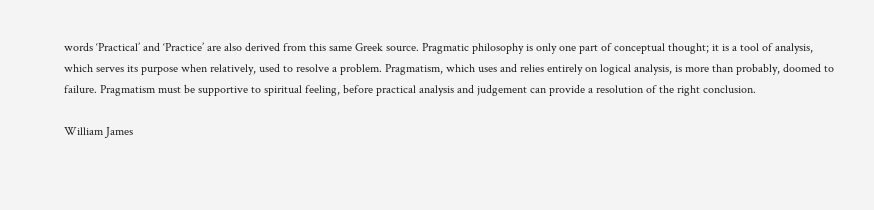words ‘Practical’ and ‘Practice’ are also derived from this same Greek source. Pragmatic philosophy is only one part of conceptual thought; it is a tool of analysis, which serves its purpose when relatively, used to resolve a problem. Pragmatism, which uses and relies entirely on logical analysis, is more than probably, doomed to failure. Pragmatism must be supportive to spiritual feeling, before practical analysis and judgement can provide a resolution of the right conclusion.

William James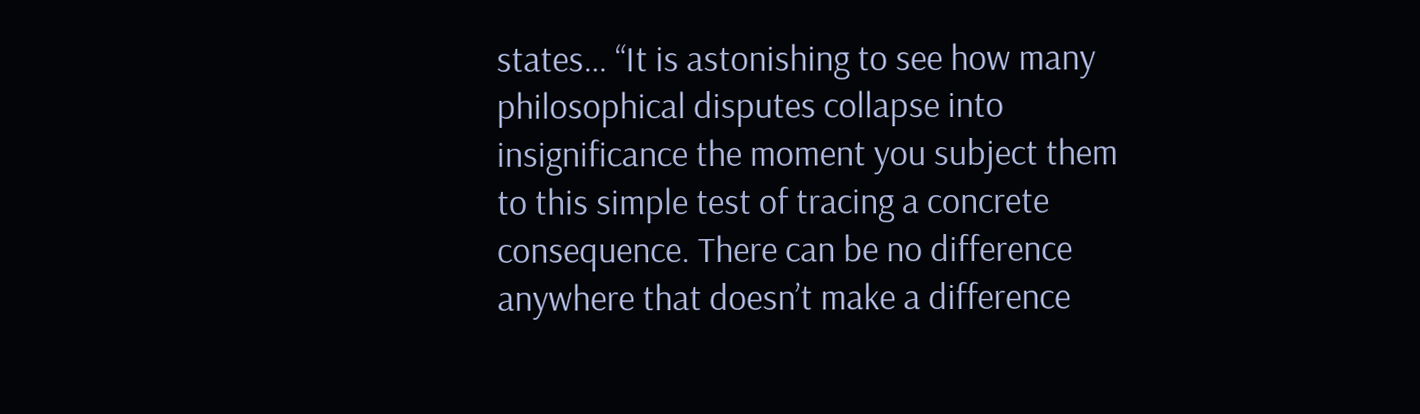states… “It is astonishing to see how many philosophical disputes collapse into insignificance the moment you subject them to this simple test of tracing a concrete consequence. There can be no difference anywhere that doesn’t make a difference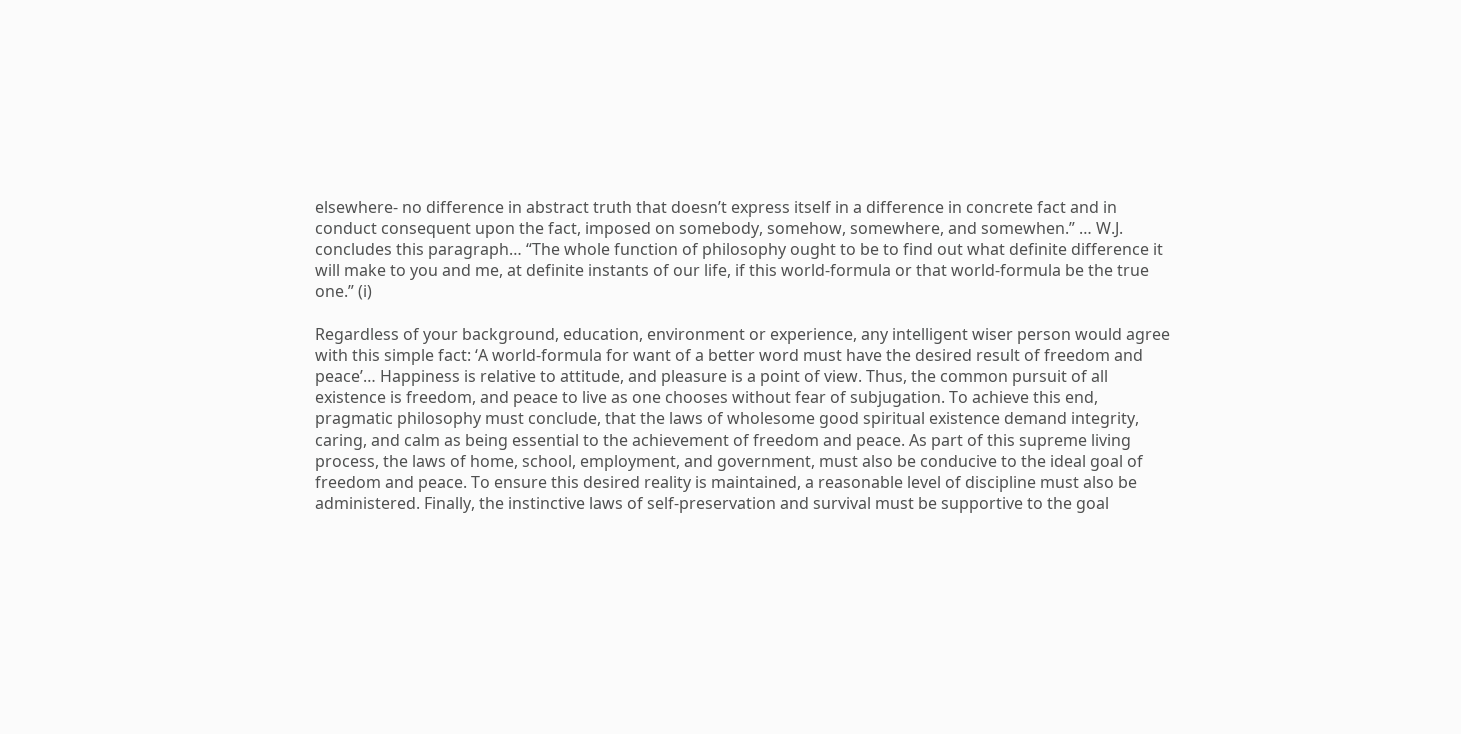elsewhere- no difference in abstract truth that doesn’t express itself in a difference in concrete fact and in conduct consequent upon the fact, imposed on somebody, somehow, somewhere, and somewhen.” … W.J. concludes this paragraph… “The whole function of philosophy ought to be to find out what definite difference it will make to you and me, at definite instants of our life, if this world-formula or that world-formula be the true one.” (i)

Regardless of your background, education, environment or experience, any intelligent wiser person would agree with this simple fact: ‘A world-formula for want of a better word must have the desired result of freedom and peace’… Happiness is relative to attitude, and pleasure is a point of view. Thus, the common pursuit of all existence is freedom, and peace to live as one chooses without fear of subjugation. To achieve this end, pragmatic philosophy must conclude, that the laws of wholesome good spiritual existence demand integrity, caring, and calm as being essential to the achievement of freedom and peace. As part of this supreme living process, the laws of home, school, employment, and government, must also be conducive to the ideal goal of freedom and peace. To ensure this desired reality is maintained, a reasonable level of discipline must also be administered. Finally, the instinctive laws of self-preservation and survival must be supportive to the goal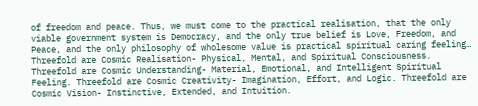of freedom and peace. Thus, we must come to the practical realisation, that the only viable government system is Democracy, and the only true belief is Love, Freedom, and Peace, and the only philosophy of wholesome value is practical spiritual caring feeling… Threefold are Cosmic Realisation- Physical, Mental, and Spiritual Consciousness. Threefold are Cosmic Understanding- Material, Emotional, and Intelligent Spiritual Feeling. Threefold are Cosmic Creativity- Imagination, Effort, and Logic. Threefold are Cosmic Vision- Instinctive, Extended, and Intuition.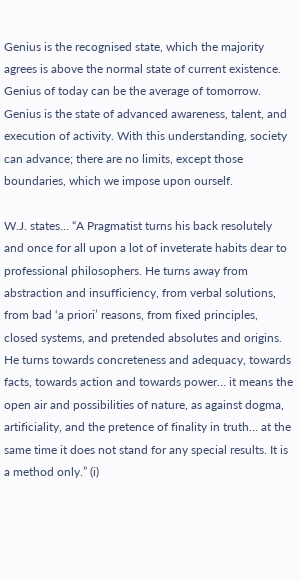Genius is the recognised state, which the majority agrees is above the normal state of current existence. Genius of today can be the average of tomorrow. Genius is the state of advanced awareness, talent, and execution of activity. With this understanding, society can advance; there are no limits, except those boundaries, which we impose upon ourself.

W.J. states… “A Pragmatist turns his back resolutely and once for all upon a lot of inveterate habits dear to professional philosophers. He turns away from abstraction and insufficiency, from verbal solutions, from bad ‘a priori’ reasons, from fixed principles, closed systems, and pretended absolutes and origins. He turns towards concreteness and adequacy, towards facts, towards action and towards power… it means the open air and possibilities of nature, as against dogma, artificiality, and the pretence of finality in truth… at the same time it does not stand for any special results. It is a method only.” (i)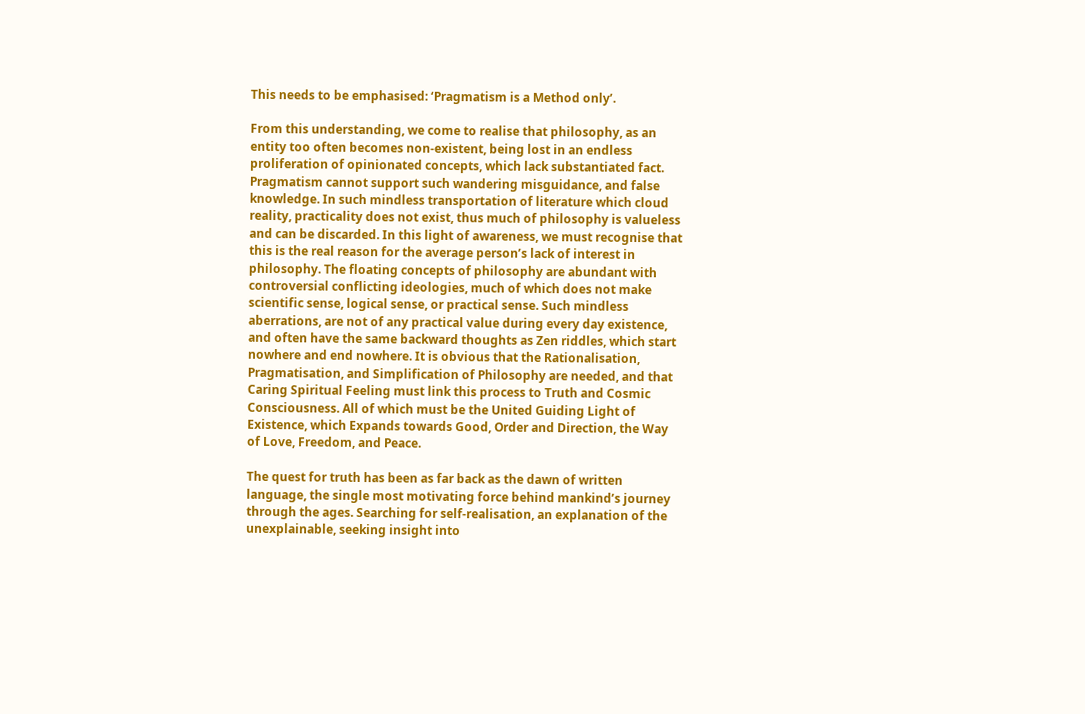This needs to be emphasised: ‘Pragmatism is a Method only’.

From this understanding, we come to realise that philosophy, as an entity too often becomes non-existent, being lost in an endless proliferation of opinionated concepts, which lack substantiated fact. Pragmatism cannot support such wandering misguidance, and false knowledge. In such mindless transportation of literature which cloud reality, practicality does not exist, thus much of philosophy is valueless and can be discarded. In this light of awareness, we must recognise that this is the real reason for the average person’s lack of interest in philosophy. The floating concepts of philosophy are abundant with controversial conflicting ideologies, much of which does not make scientific sense, logical sense, or practical sense. Such mindless aberrations, are not of any practical value during every day existence, and often have the same backward thoughts as Zen riddles, which start nowhere and end nowhere. It is obvious that the Rationalisation, Pragmatisation, and Simplification of Philosophy are needed, and that Caring Spiritual Feeling must link this process to Truth and Cosmic Consciousness. All of which must be the United Guiding Light of Existence, which Expands towards Good, Order and Direction, the Way of Love, Freedom, and Peace.

The quest for truth has been as far back as the dawn of written language, the single most motivating force behind mankind’s journey through the ages. Searching for self-realisation, an explanation of the unexplainable, seeking insight into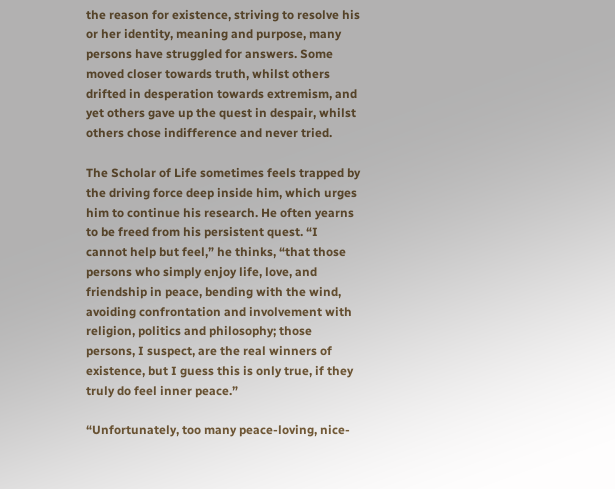the reason for existence, striving to resolve his or her identity, meaning and purpose, many persons have struggled for answers. Some moved closer towards truth, whilst others drifted in desperation towards extremism, and yet others gave up the quest in despair, whilst others chose indifference and never tried.

The Scholar of Life sometimes feels trapped by the driving force deep inside him, which urges him to continue his research. He often yearns to be freed from his persistent quest. “I cannot help but feel,” he thinks, “that those persons who simply enjoy life, love, and friendship in peace, bending with the wind, avoiding confrontation and involvement with religion, politics and philosophy; those persons, I suspect, are the real winners of existence, but I guess this is only true, if they truly do feel inner peace.”

“Unfortunately, too many peace-loving, nice-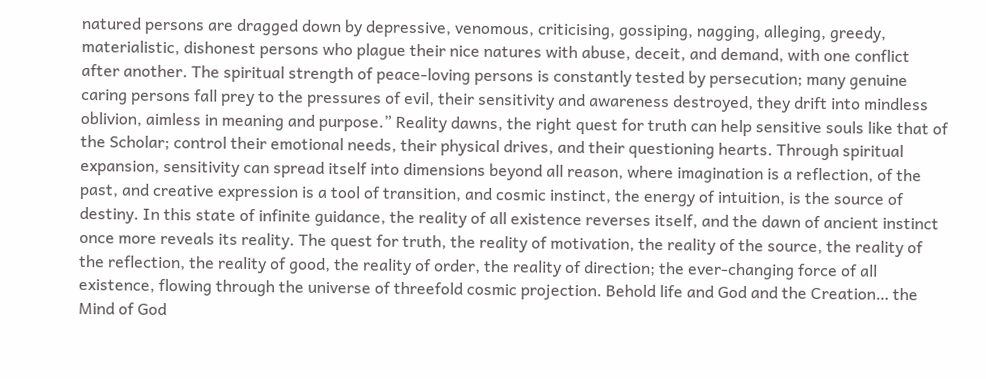natured persons are dragged down by depressive, venomous, criticising, gossiping, nagging, alleging, greedy, materialistic, dishonest persons who plague their nice natures with abuse, deceit, and demand, with one conflict after another. The spiritual strength of peace-loving persons is constantly tested by persecution; many genuine caring persons fall prey to the pressures of evil, their sensitivity and awareness destroyed, they drift into mindless oblivion, aimless in meaning and purpose.” Reality dawns, the right quest for truth can help sensitive souls like that of the Scholar; control their emotional needs, their physical drives, and their questioning hearts. Through spiritual expansion, sensitivity can spread itself into dimensions beyond all reason, where imagination is a reflection, of the past, and creative expression is a tool of transition, and cosmic instinct, the energy of intuition, is the source of destiny. In this state of infinite guidance, the reality of all existence reverses itself, and the dawn of ancient instinct once more reveals its reality. The quest for truth, the reality of motivation, the reality of the source, the reality of the reflection, the reality of good, the reality of order, the reality of direction; the ever-changing force of all existence, flowing through the universe of threefold cosmic projection. Behold life and God and the Creation… the Mind of God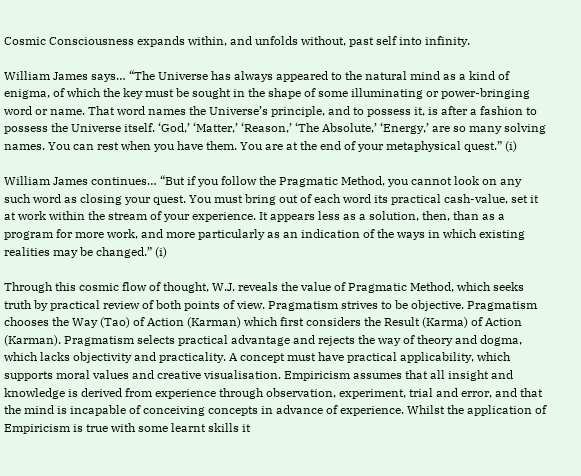Cosmic Consciousness expands within, and unfolds without, past self into infinity.

William James says… “The Universe has always appeared to the natural mind as a kind of enigma, of which the key must be sought in the shape of some illuminating or power-bringing word or name. That word names the Universe’s principle, and to possess it, is after a fashion to possess the Universe itself. ‘God,’ ‘Matter,’ ‘Reason,’ ‘The Absolute,’ ‘Energy,’ are so many solving names. You can rest when you have them. You are at the end of your metaphysical quest.” (i)

William James continues… “But if you follow the Pragmatic Method, you cannot look on any such word as closing your quest. You must bring out of each word its practical cash-value, set it at work within the stream of your experience. It appears less as a solution, then, than as a program for more work, and more particularly as an indication of the ways in which existing realities may be changed.” (i)

Through this cosmic flow of thought, W.J. reveals the value of Pragmatic Method, which seeks truth by practical review of both points of view. Pragmatism strives to be objective. Pragmatism chooses the Way (Tao) of Action (Karman) which first considers the Result (Karma) of Action (Karman). Pragmatism selects practical advantage and rejects the way of theory and dogma, which lacks objectivity and practicality. A concept must have practical applicability, which supports moral values and creative visualisation. Empiricism assumes that all insight and knowledge is derived from experience through observation, experiment, trial and error, and that the mind is incapable of conceiving concepts in advance of experience. Whilst the application of Empiricism is true with some learnt skills it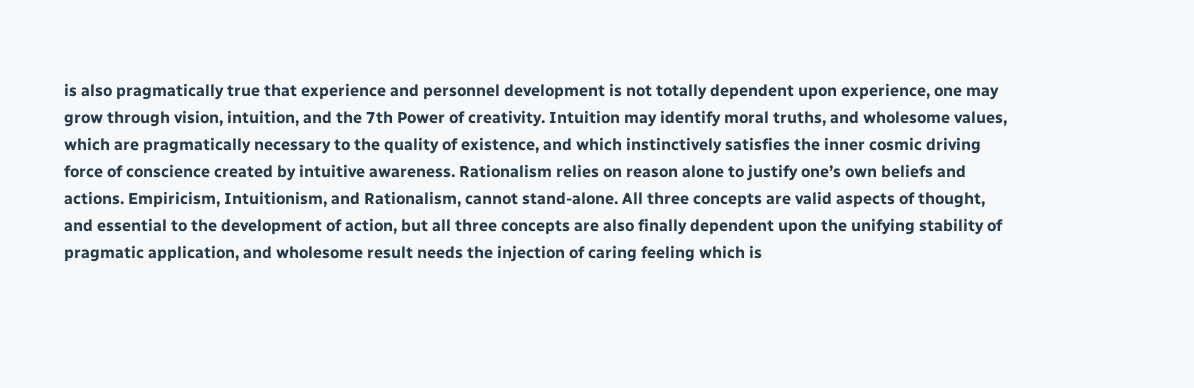is also pragmatically true that experience and personnel development is not totally dependent upon experience, one may grow through vision, intuition, and the 7th Power of creativity. Intuition may identify moral truths, and wholesome values, which are pragmatically necessary to the quality of existence, and which instinctively satisfies the inner cosmic driving force of conscience created by intuitive awareness. Rationalism relies on reason alone to justify one’s own beliefs and actions. Empiricism, Intuitionism, and Rationalism, cannot stand-alone. All three concepts are valid aspects of thought, and essential to the development of action, but all three concepts are also finally dependent upon the unifying stability of pragmatic application, and wholesome result needs the injection of caring feeling which is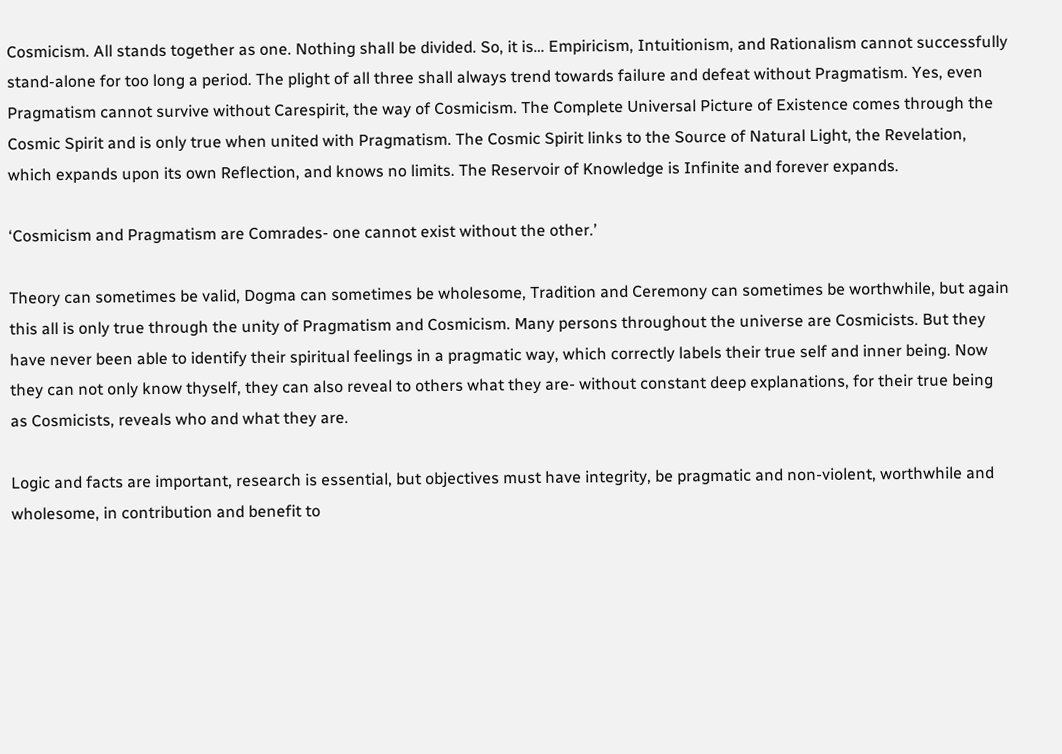Cosmicism. All stands together as one. Nothing shall be divided. So, it is… Empiricism, Intuitionism, and Rationalism cannot successfully stand-alone for too long a period. The plight of all three shall always trend towards failure and defeat without Pragmatism. Yes, even Pragmatism cannot survive without Carespirit, the way of Cosmicism. The Complete Universal Picture of Existence comes through the Cosmic Spirit and is only true when united with Pragmatism. The Cosmic Spirit links to the Source of Natural Light, the Revelation, which expands upon its own Reflection, and knows no limits. The Reservoir of Knowledge is Infinite and forever expands.

‘Cosmicism and Pragmatism are Comrades- one cannot exist without the other.’

Theory can sometimes be valid, Dogma can sometimes be wholesome, Tradition and Ceremony can sometimes be worthwhile, but again this all is only true through the unity of Pragmatism and Cosmicism. Many persons throughout the universe are Cosmicists. But they have never been able to identify their spiritual feelings in a pragmatic way, which correctly labels their true self and inner being. Now they can not only know thyself, they can also reveal to others what they are- without constant deep explanations, for their true being as Cosmicists, reveals who and what they are.

Logic and facts are important, research is essential, but objectives must have integrity, be pragmatic and non-violent, worthwhile and wholesome, in contribution and benefit to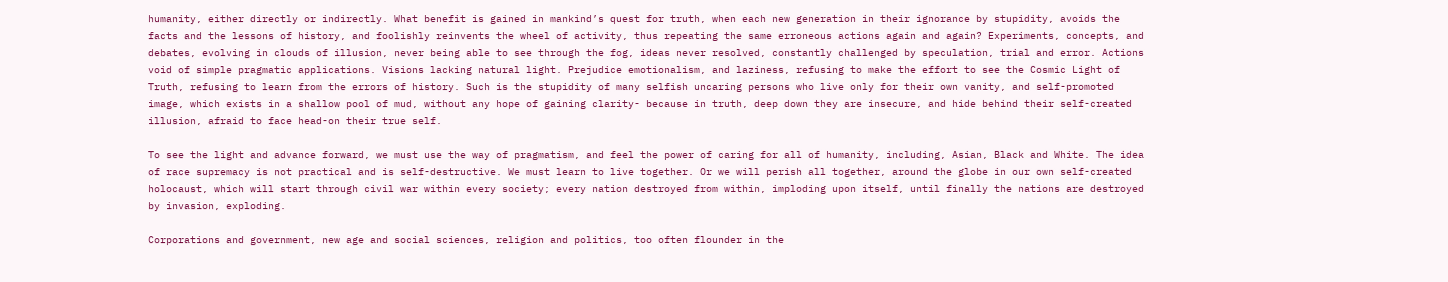humanity, either directly or indirectly. What benefit is gained in mankind’s quest for truth, when each new generation in their ignorance by stupidity, avoids the facts and the lessons of history, and foolishly reinvents the wheel of activity, thus repeating the same erroneous actions again and again? Experiments, concepts, and debates, evolving in clouds of illusion, never being able to see through the fog, ideas never resolved, constantly challenged by speculation, trial and error. Actions void of simple pragmatic applications. Visions lacking natural light. Prejudice emotionalism, and laziness, refusing to make the effort to see the Cosmic Light of Truth, refusing to learn from the errors of history. Such is the stupidity of many selfish uncaring persons who live only for their own vanity, and self-promoted image, which exists in a shallow pool of mud, without any hope of gaining clarity- because in truth, deep down they are insecure, and hide behind their self-created illusion, afraid to face head-on their true self.

To see the light and advance forward, we must use the way of pragmatism, and feel the power of caring for all of humanity, including, Asian, Black and White. The idea of race supremacy is not practical and is self-destructive. We must learn to live together. Or we will perish all together, around the globe in our own self-created holocaust, which will start through civil war within every society; every nation destroyed from within, imploding upon itself, until finally the nations are destroyed by invasion, exploding.

Corporations and government, new age and social sciences, religion and politics, too often flounder in the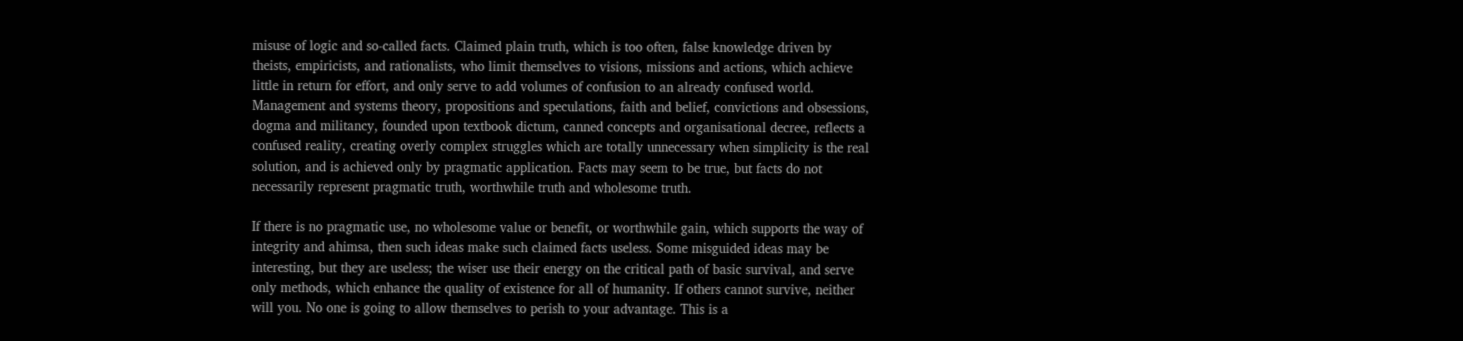misuse of logic and so-called facts. Claimed plain truth, which is too often, false knowledge driven by theists, empiricists, and rationalists, who limit themselves to visions, missions and actions, which achieve little in return for effort, and only serve to add volumes of confusion to an already confused world. Management and systems theory, propositions and speculations, faith and belief, convictions and obsessions, dogma and militancy, founded upon textbook dictum, canned concepts and organisational decree, reflects a confused reality, creating overly complex struggles which are totally unnecessary when simplicity is the real solution, and is achieved only by pragmatic application. Facts may seem to be true, but facts do not necessarily represent pragmatic truth, worthwhile truth and wholesome truth.

If there is no pragmatic use, no wholesome value or benefit, or worthwhile gain, which supports the way of integrity and ahimsa, then such ideas make such claimed facts useless. Some misguided ideas may be interesting, but they are useless; the wiser use their energy on the critical path of basic survival, and serve only methods, which enhance the quality of existence for all of humanity. If others cannot survive, neither will you. No one is going to allow themselves to perish to your advantage. This is a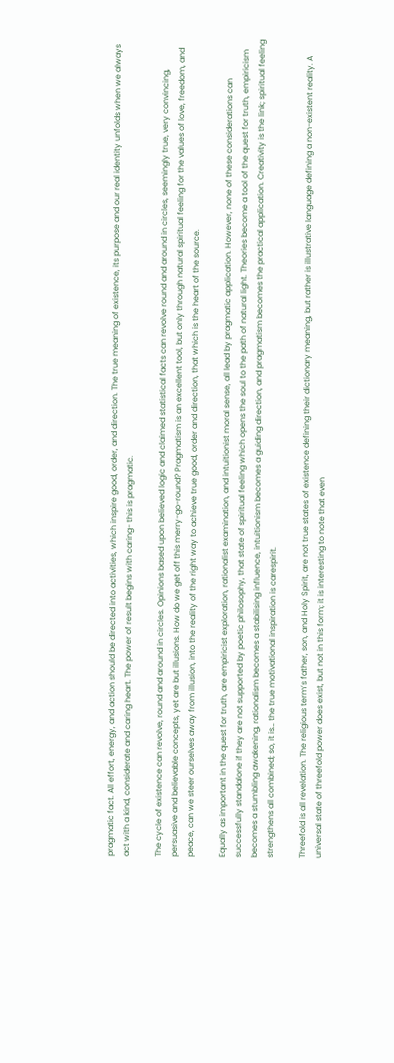pragmatic fact. All effort, energy, and action should be directed into activities, which inspire good, order, and direction. The true meaning of existence, its purpose and our real identity unfolds when we always act with a kind, considerate and caring heart. The power of result begins with caring- this is pragmatic.

The cycle of existence can revolve, round and around in circles. Opinions based upon believed logic and claimed statistical facts can revolve round and around in circles, seemingly true, very convincing, persuasive and believable concepts, yet are but illusions. How do we get off this merry-go-round? Pragmatism is an excellent tool, but only through natural spiritual feeling for the values of love, freedom, and peace, can we steer ourselves away from illusion, into the reality of the right way to achieve true good, order and direction, that which is the heart of the source.

Equally as important in the quest for truth, are empiricist exploration, rationalist examination, and intuitionist moral sense, all lead by pragmatic application. However, none of these considerations can successfully standalone if they are not supported by poetic philosophy, that state of spiritual feeling which opens the soul to the path of natural light. Theories become a tool of the quest for truth, empiricism becomes a stumbling awakening, rationalism becomes a stabilising influence, intuitionism becomes a guiding direction, and pragmatism becomes the practical application. Creativity is the link; spiritual feeling strengthens all combined; so, it is… the true motivational inspiration is carespirit.

Threefold is all revelation. The religious term’s father, son, and Holy Spirit, are not true states of existence defining their dictionary meaning, but rather is illustrative language defining a non-existent reality. A universal state of threefold power does exist, but not in this form; it is interesting to note that even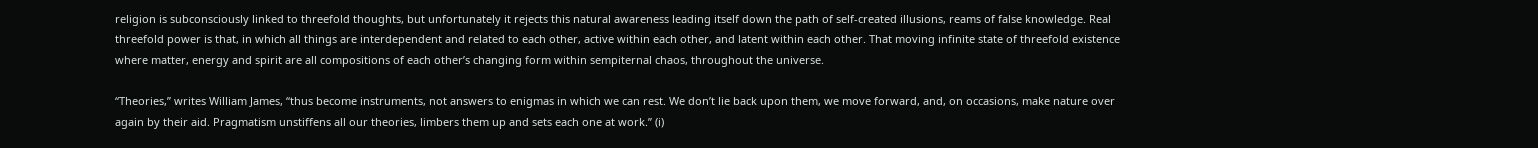religion is subconsciously linked to threefold thoughts, but unfortunately it rejects this natural awareness leading itself down the path of self-created illusions, reams of false knowledge. Real threefold power is that, in which all things are interdependent and related to each other, active within each other, and latent within each other. That moving infinite state of threefold existence where matter, energy and spirit are all compositions of each other’s changing form within sempiternal chaos, throughout the universe.

“Theories,” writes William James, “thus become instruments, not answers to enigmas in which we can rest. We don’t lie back upon them, we move forward, and, on occasions, make nature over again by their aid. Pragmatism unstiffens all our theories, limbers them up and sets each one at work.” (i)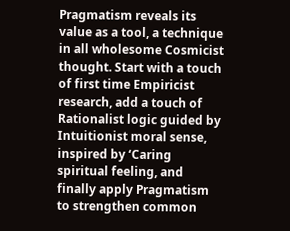Pragmatism reveals its value as a tool, a technique in all wholesome Cosmicist thought. Start with a touch of first time Empiricist research, add a touch of Rationalist logic guided by Intuitionist moral sense, inspired by ‘Caring spiritual feeling, and finally apply Pragmatism to strengthen common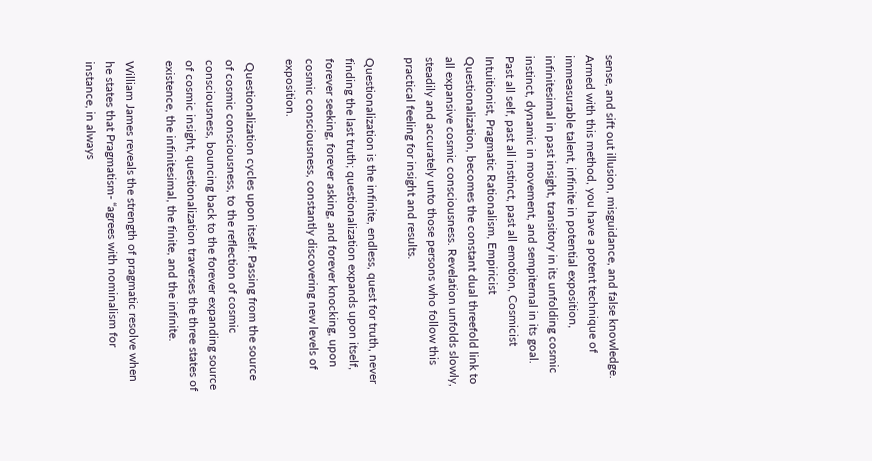sense, and sift out illusion, misguidance, and false knowledge. Armed with this method, you have a potent technique of immeasurable talent, infinite in potential exposition, infinitesimal in past insight, transitory in its unfolding cosmic instinct, dynamic in movement, and sempiternal in its goal. Past all self, past all instinct, past all emotion, Cosmicist Intuitionist, Pragmatic Rationalism, Empiricist Questionalization, becomes the constant dual threefold link to all expansive cosmic consciousness. Revelation unfolds slowly, steadily and accurately unto those persons who follow this practical feeling for insight and results.

Questionalization is the infinite, endless, quest for truth, never finding the last truth; questionalization expands upon itself, forever seeking, forever asking, and forever knocking, upon cosmic consciousness, constantly discovering new levels of exposition.

 Questionalization cycles upon itself. Passing from the source of cosmic consciousness, to the reflection of cosmic consciousness, bouncing back to the forever expanding source of cosmic insight, questionalization traverses the three states of existence, the infinitesimal, the finite, and the infinite.

William James reveals the strength of pragmatic resolve when he states that Pragmatism- “agrees with nominalism for instance, in always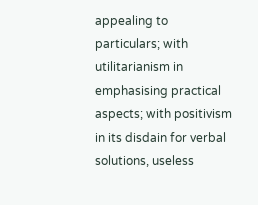appealing to particulars; with utilitarianism in emphasising practical aspects; with positivism in its disdain for verbal solutions, useless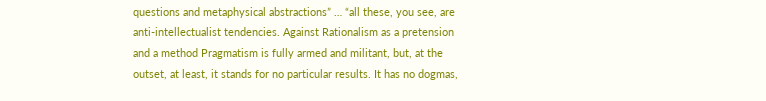questions and metaphysical abstractions” … “all these, you see, are anti-intellectualist tendencies. Against Rationalism as a pretension and a method Pragmatism is fully armed and militant, but, at the outset, at least, it stands for no particular results. It has no dogmas,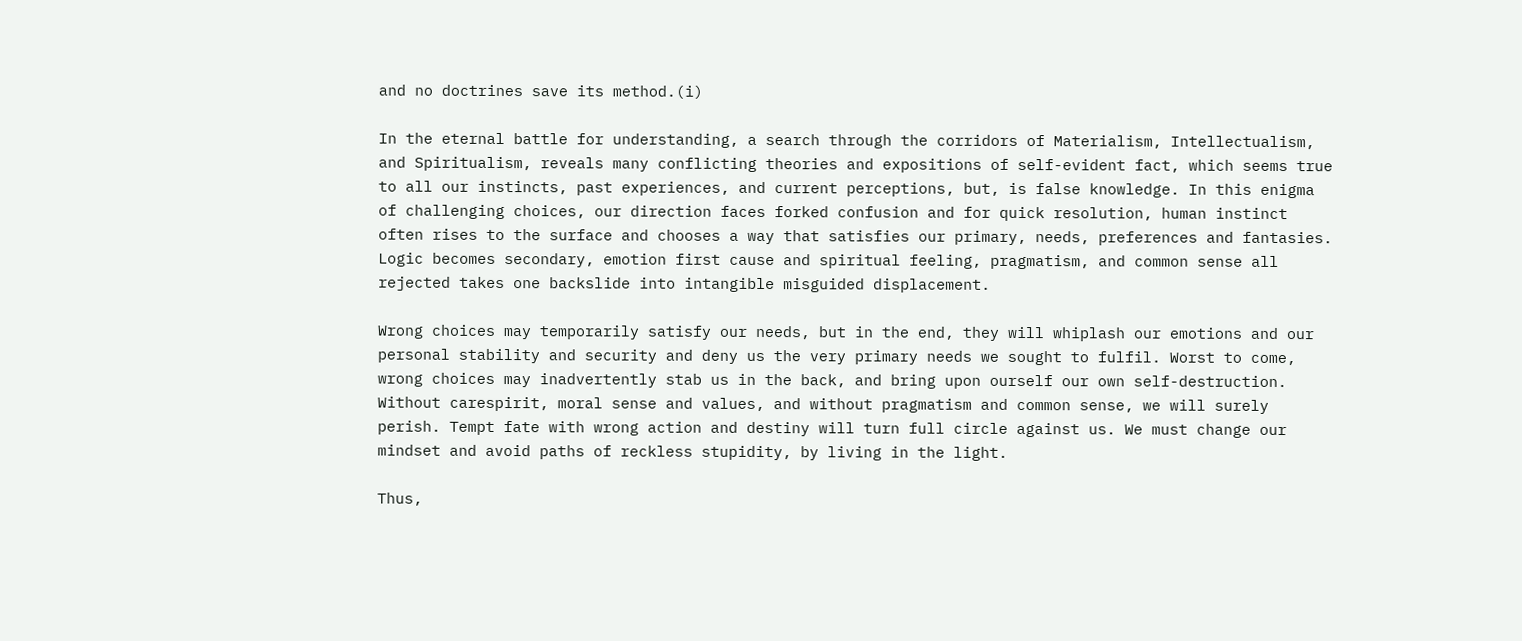and no doctrines save its method.(i)

In the eternal battle for understanding, a search through the corridors of Materialism, Intellectualism, and Spiritualism, reveals many conflicting theories and expositions of self-evident fact, which seems true to all our instincts, past experiences, and current perceptions, but, is false knowledge. In this enigma of challenging choices, our direction faces forked confusion and for quick resolution, human instinct often rises to the surface and chooses a way that satisfies our primary, needs, preferences and fantasies. Logic becomes secondary, emotion first cause and spiritual feeling, pragmatism, and common sense all rejected takes one backslide into intangible misguided displacement.

Wrong choices may temporarily satisfy our needs, but in the end, they will whiplash our emotions and our personal stability and security and deny us the very primary needs we sought to fulfil. Worst to come, wrong choices may inadvertently stab us in the back, and bring upon ourself our own self-destruction. Without carespirit, moral sense and values, and without pragmatism and common sense, we will surely perish. Tempt fate with wrong action and destiny will turn full circle against us. We must change our mindset and avoid paths of reckless stupidity, by living in the light.

Thus,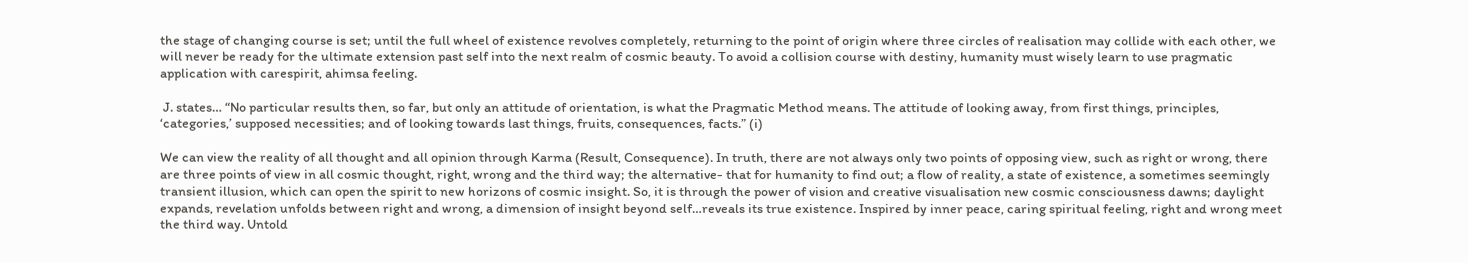the stage of changing course is set; until the full wheel of existence revolves completely, returning to the point of origin where three circles of realisation may collide with each other, we will never be ready for the ultimate extension past self into the next realm of cosmic beauty. To avoid a collision course with destiny, humanity must wisely learn to use pragmatic application with carespirit, ahimsa feeling.

 J. states… “No particular results then, so far, but only an attitude of orientation, is what the Pragmatic Method means. The attitude of looking away, from first things, principles, ‘categories,’ supposed necessities; and of looking towards last things, fruits, consequences, facts.” (i)

We can view the reality of all thought and all opinion through Karma (Result, Consequence). In truth, there are not always only two points of opposing view, such as right or wrong, there are three points of view in all cosmic thought, right, wrong and the third way; the alternative- that for humanity to find out; a flow of reality, a state of existence, a sometimes seemingly transient illusion, which can open the spirit to new horizons of cosmic insight. So, it is through the power of vision and creative visualisation new cosmic consciousness dawns; daylight expands, revelation unfolds between right and wrong, a dimension of insight beyond self…reveals its true existence. Inspired by inner peace, caring spiritual feeling, right and wrong meet the third way. Untold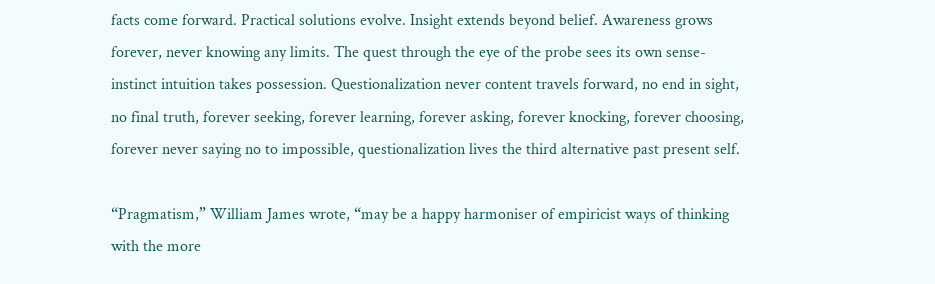facts come forward. Practical solutions evolve. Insight extends beyond belief. Awareness grows forever, never knowing any limits. The quest through the eye of the probe sees its own sense- instinct intuition takes possession. Questionalization never content travels forward, no end in sight, no final truth, forever seeking, forever learning, forever asking, forever knocking, forever choosing, forever never saying no to impossible, questionalization lives the third alternative past present self.

“Pragmatism,” William James wrote, “may be a happy harmoniser of empiricist ways of thinking with the more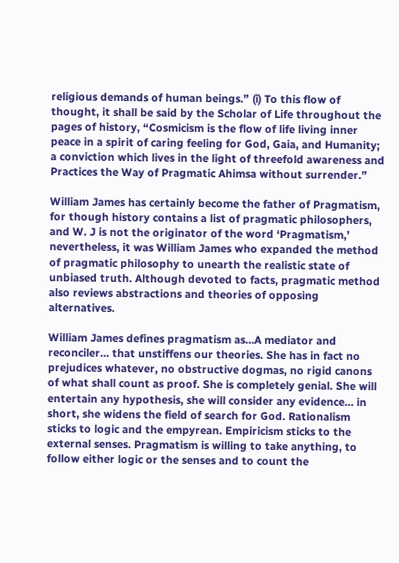religious demands of human beings.” (i) To this flow of thought, it shall be said by the Scholar of Life throughout the pages of history, “Cosmicism is the flow of life living inner peace in a spirit of caring feeling for God, Gaia, and Humanity; a conviction which lives in the light of threefold awareness and Practices the Way of Pragmatic Ahimsa without surrender.”

William James has certainly become the father of Pragmatism, for though history contains a list of pragmatic philosophers, and W. J is not the originator of the word ‘Pragmatism,’ nevertheless, it was William James who expanded the method of pragmatic philosophy to unearth the realistic state of unbiased truth. Although devoted to facts, pragmatic method also reviews abstractions and theories of opposing alternatives.

William James defines pragmatism as…A mediator and reconciler… that unstiffens our theories. She has in fact no prejudices whatever, no obstructive dogmas, no rigid canons of what shall count as proof. She is completely genial. She will entertain any hypothesis, she will consider any evidence… in short, she widens the field of search for God. Rationalism sticks to logic and the empyrean. Empiricism sticks to the external senses. Pragmatism is willing to take anything, to follow either logic or the senses and to count the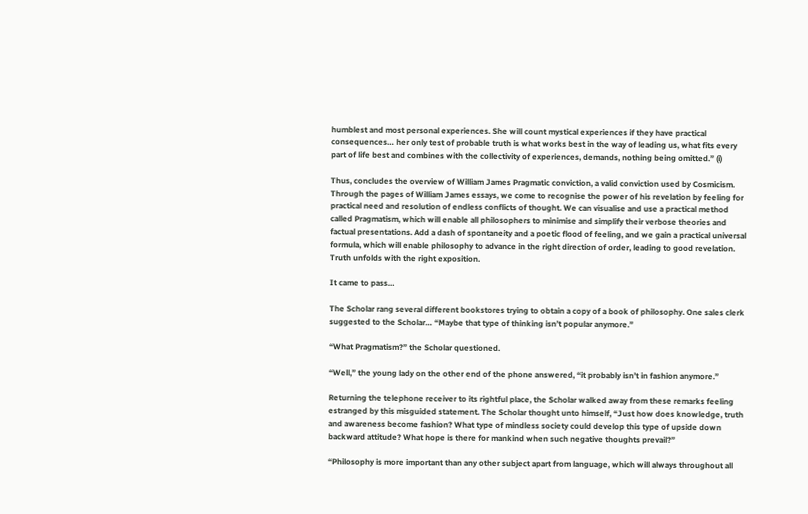humblest and most personal experiences. She will count mystical experiences if they have practical consequences… her only test of probable truth is what works best in the way of leading us, what fits every part of life best and combines with the collectivity of experiences, demands, nothing being omitted.” (i)

Thus, concludes the overview of William James Pragmatic conviction, a valid conviction used by Cosmicism. Through the pages of William James essays, we come to recognise the power of his revelation by feeling for practical need and resolution of endless conflicts of thought. We can visualise and use a practical method called Pragmatism, which will enable all philosophers to minimise and simplify their verbose theories and factual presentations. Add a dash of spontaneity and a poetic flood of feeling, and we gain a practical universal formula, which will enable philosophy to advance in the right direction of order, leading to good revelation. Truth unfolds with the right exposition.

It came to pass…

The Scholar rang several different bookstores trying to obtain a copy of a book of philosophy. One sales clerk suggested to the Scholar… “Maybe that type of thinking isn’t popular anymore.”

“What Pragmatism?” the Scholar questioned.

“Well,” the young lady on the other end of the phone answered, “it probably isn’t in fashion anymore.”

Returning the telephone receiver to its rightful place, the Scholar walked away from these remarks feeling estranged by this misguided statement. The Scholar thought unto himself, “Just how does knowledge, truth and awareness become fashion? What type of mindless society could develop this type of upside down backward attitude? What hope is there for mankind when such negative thoughts prevail?”

“Philosophy is more important than any other subject apart from language, which will always throughout all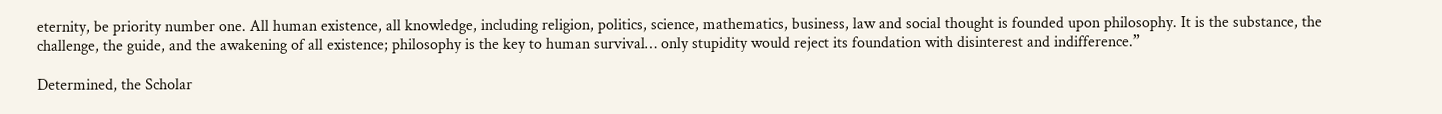eternity, be priority number one. All human existence, all knowledge, including religion, politics, science, mathematics, business, law and social thought is founded upon philosophy. It is the substance, the challenge, the guide, and the awakening of all existence; philosophy is the key to human survival… only stupidity would reject its foundation with disinterest and indifference.”

Determined, the Scholar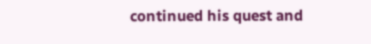continued his quest and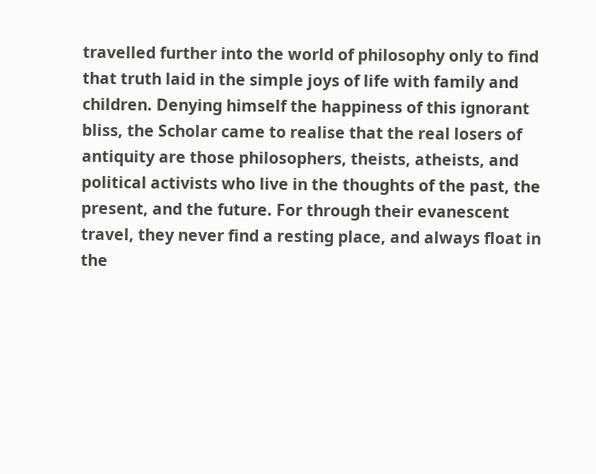travelled further into the world of philosophy only to find that truth laid in the simple joys of life with family and children. Denying himself the happiness of this ignorant bliss, the Scholar came to realise that the real losers of antiquity are those philosophers, theists, atheists, and political activists who live in the thoughts of the past, the present, and the future. For through their evanescent travel, they never find a resting place, and always float in the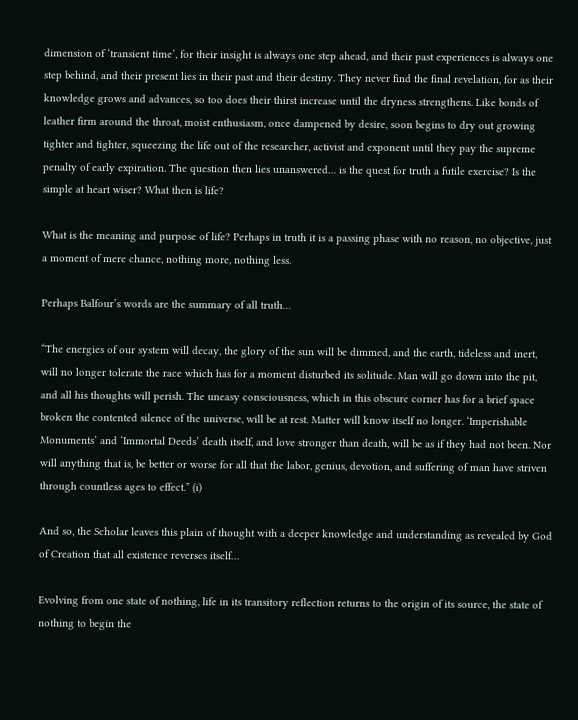dimension of ‘transient time’, for their insight is always one step ahead, and their past experiences is always one step behind, and their present lies in their past and their destiny. They never find the final revelation, for as their knowledge grows and advances, so too does their thirst increase until the dryness strengthens. Like bonds of leather firm around the throat, moist enthusiasm, once dampened by desire, soon begins to dry out growing tighter and tighter, squeezing the life out of the researcher, activist and exponent until they pay the supreme penalty of early expiration. The question then lies unanswered… is the quest for truth a futile exercise? Is the simple at heart wiser? What then is life?

What is the meaning and purpose of life? Perhaps in truth it is a passing phase with no reason, no objective, just a moment of mere chance, nothing more, nothing less.

Perhaps Balfour’s words are the summary of all truth…

“The energies of our system will decay, the glory of the sun will be dimmed, and the earth, tideless and inert, will no longer tolerate the race which has for a moment disturbed its solitude. Man will go down into the pit, and all his thoughts will perish. The uneasy consciousness, which in this obscure corner has for a brief space broken the contented silence of the universe, will be at rest. Matter will know itself no longer. ‘Imperishable Monuments’ and ‘Immortal Deeds’ death itself, and love stronger than death, will be as if they had not been. Nor will anything that is, be better or worse for all that the labor, genius, devotion, and suffering of man have striven through countless ages to effect.” (i)

And so, the Scholar leaves this plain of thought with a deeper knowledge and understanding as revealed by God of Creation that all existence reverses itself…

Evolving from one state of nothing, life in its transitory reflection returns to the origin of its source, the state of nothing to begin the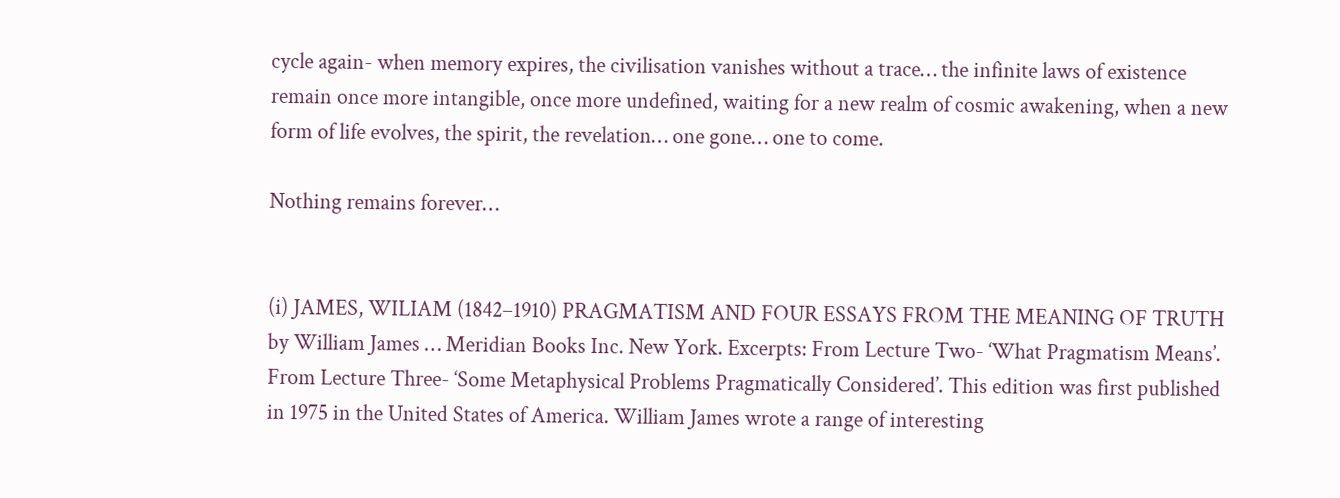cycle again- when memory expires, the civilisation vanishes without a trace… the infinite laws of existence remain once more intangible, once more undefined, waiting for a new realm of cosmic awakening, when a new form of life evolves, the spirit, the revelation… one gone… one to come.

Nothing remains forever…


(i) JAMES, WILIAM (1842–1910) PRAGMATISM AND FOUR ESSAYS FROM THE MEANING OF TRUTH by William James … Meridian Books Inc. New York. Excerpts: From Lecture Two- ‘What Pragmatism Means’. From Lecture Three- ‘Some Metaphysical Problems Pragmatically Considered’. This edition was first published in 1975 in the United States of America. William James wrote a range of interesting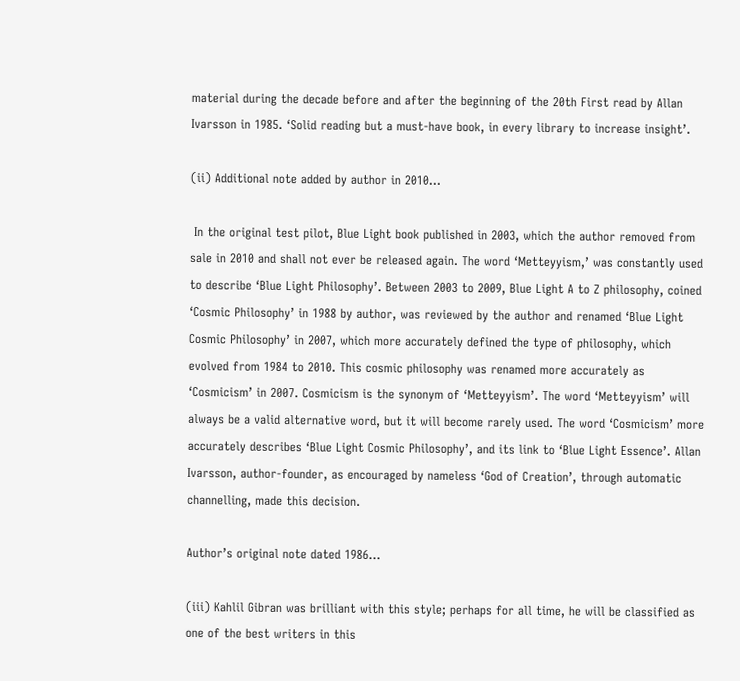material during the decade before and after the beginning of the 20th First read by Allan Ivarsson in 1985. ‘Solid reading but a must-have book, in every library to increase insight’.

(ii) Additional note added by author in 2010…

 In the original test pilot, Blue Light book published in 2003, which the author removed from sale in 2010 and shall not ever be released again. The word ‘Metteyyism,’ was constantly used to describe ‘Blue Light Philosophy’. Between 2003 to 2009, Blue Light A to Z philosophy, coined ‘Cosmic Philosophy’ in 1988 by author, was reviewed by the author and renamed ‘Blue Light Cosmic Philosophy’ in 2007, which more accurately defined the type of philosophy, which evolved from 1984 to 2010. This cosmic philosophy was renamed more accurately as ‘Cosmicism’ in 2007. Cosmicism is the synonym of ‘Metteyyism’. The word ‘Metteyyism’ will always be a valid alternative word, but it will become rarely used. The word ‘Cosmicism’ more accurately describes ‘Blue Light Cosmic Philosophy’, and its link to ‘Blue Light Essence’. Allan Ivarsson, author-founder, as encouraged by nameless ‘God of Creation’, through automatic channelling, made this decision.

Author’s original note dated 1986…

(iii) Kahlil Gibran was brilliant with this style; perhaps for all time, he will be classified as one of the best writers in this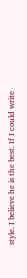style. I believe he is the best. If I could write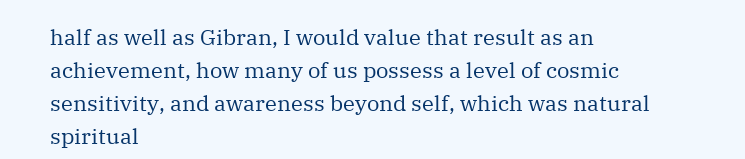half as well as Gibran, I would value that result as an achievement, how many of us possess a level of cosmic sensitivity, and awareness beyond self, which was natural spiritual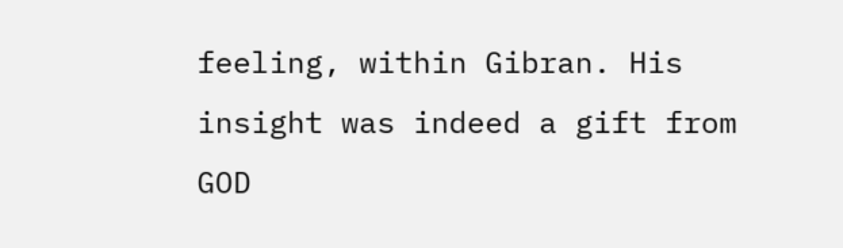feeling, within Gibran. His insight was indeed a gift from GOD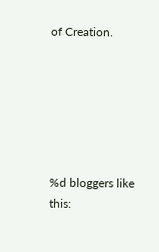of Creation.






%d bloggers like this: